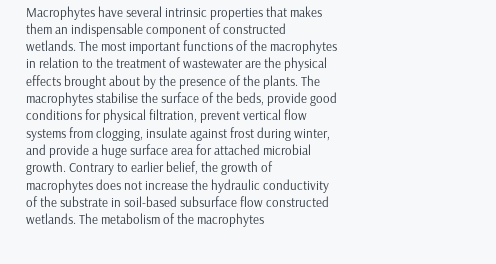Macrophytes have several intrinsic properties that makes them an indispensable component of constructed wetlands. The most important functions of the macrophytes in relation to the treatment of wastewater are the physical effects brought about by the presence of the plants. The macrophytes stabilise the surface of the beds, provide good conditions for physical filtration, prevent vertical flow systems from clogging, insulate against frost during winter, and provide a huge surface area for attached microbial growth. Contrary to earlier belief, the growth of macrophytes does not increase the hydraulic conductivity of the substrate in soil-based subsurface flow constructed wetlands. The metabolism of the macrophytes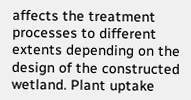affects the treatment processes to different extents depending on the design of the constructed wetland. Plant uptake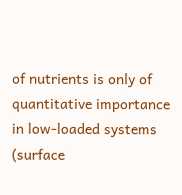of nutrients is only of quantitative importance in low-loaded systems (surface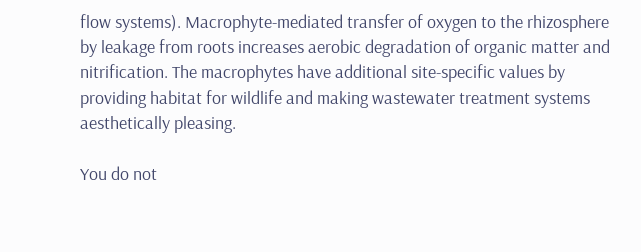flow systems). Macrophyte-mediated transfer of oxygen to the rhizosphere by leakage from roots increases aerobic degradation of organic matter and nitrification. The macrophytes have additional site-specific values by providing habitat for wildlife and making wastewater treatment systems aesthetically pleasing.

You do not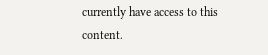currently have access to this content.